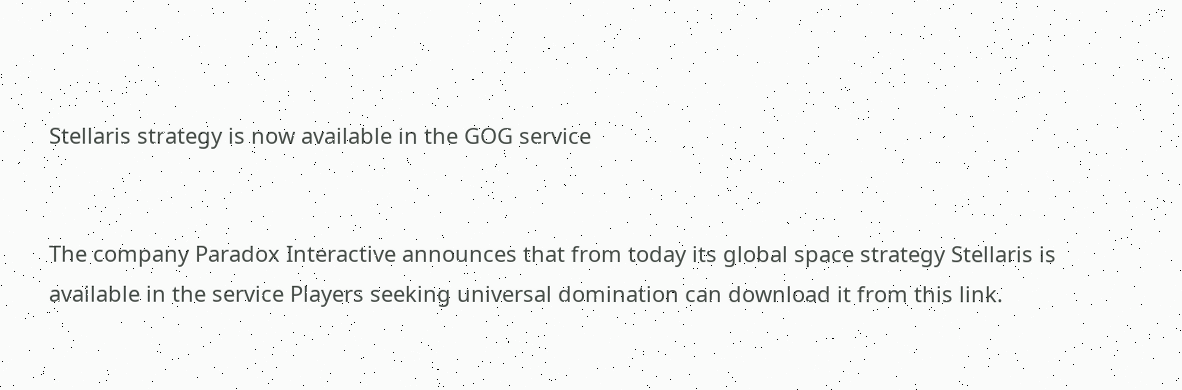Stellaris strategy is now available in the GOG service


The company Paradox Interactive announces that from today its global space strategy Stellaris is available in the service Players seeking universal domination can download it from this link.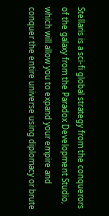Stellaris is a sci-fi global strategy from the conquerors of the galaxy from the Paradox Development Studio, which will allow you to expand your empire and conquer the entire universe using diplomacy or brute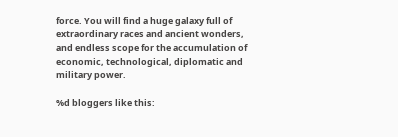force. You will find a huge galaxy full of extraordinary races and ancient wonders, and endless scope for the accumulation of economic, technological, diplomatic and military power.

%d bloggers like this: